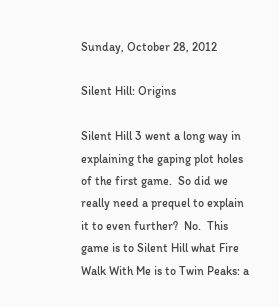Sunday, October 28, 2012

Silent Hill: Origins

Silent Hill 3 went a long way in explaining the gaping plot holes of the first game.  So did we really need a prequel to explain it to even further?  No.  This game is to Silent Hill what Fire Walk With Me is to Twin Peaks: a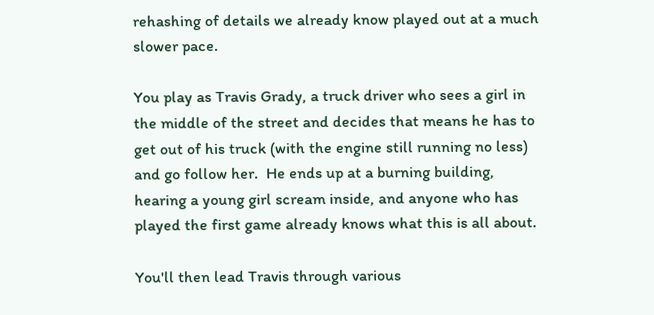rehashing of details we already know played out at a much slower pace.

You play as Travis Grady, a truck driver who sees a girl in the middle of the street and decides that means he has to get out of his truck (with the engine still running no less) and go follow her.  He ends up at a burning building, hearing a young girl scream inside, and anyone who has played the first game already knows what this is all about.

You'll then lead Travis through various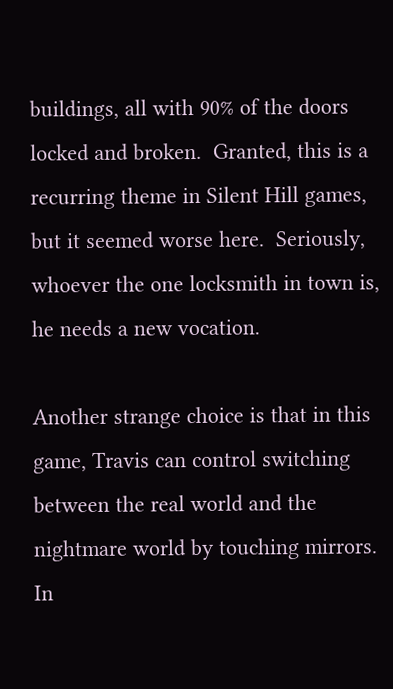buildings, all with 90% of the doors locked and broken.  Granted, this is a recurring theme in Silent Hill games, but it seemed worse here.  Seriously, whoever the one locksmith in town is, he needs a new vocation.

Another strange choice is that in this game, Travis can control switching between the real world and the nightmare world by touching mirrors.  In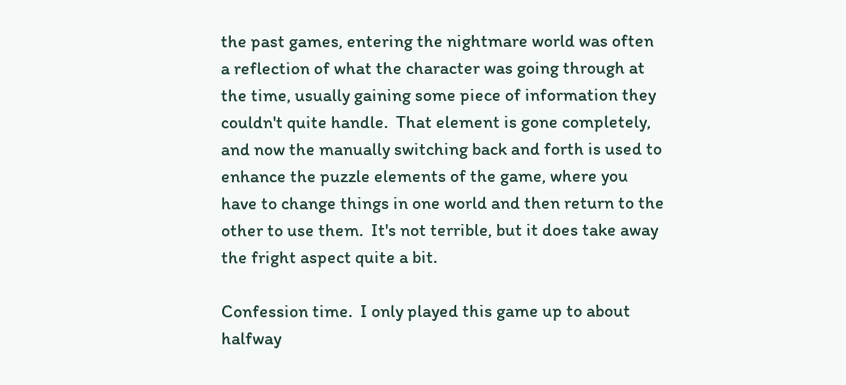the past games, entering the nightmare world was often a reflection of what the character was going through at the time, usually gaining some piece of information they couldn't quite handle.  That element is gone completely, and now the manually switching back and forth is used to enhance the puzzle elements of the game, where you have to change things in one world and then return to the other to use them.  It's not terrible, but it does take away the fright aspect quite a bit.

Confession time.  I only played this game up to about halfway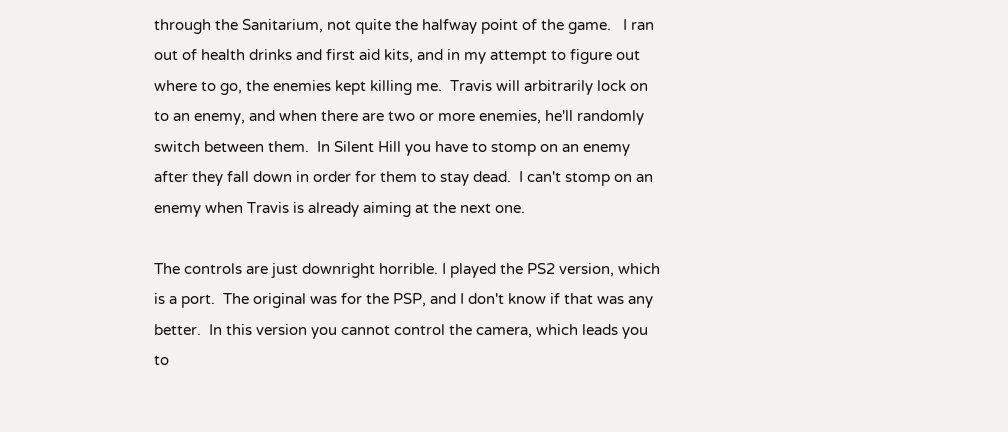through the Sanitarium, not quite the halfway point of the game.   I ran out of health drinks and first aid kits, and in my attempt to figure out where to go, the enemies kept killing me.  Travis will arbitrarily lock on to an enemy, and when there are two or more enemies, he'll randomly switch between them.  In Silent Hill you have to stomp on an enemy after they fall down in order for them to stay dead.  I can't stomp on an enemy when Travis is already aiming at the next one.

The controls are just downright horrible. I played the PS2 version, which is a port.  The original was for the PSP, and I don't know if that was any better.  In this version you cannot control the camera, which leads you to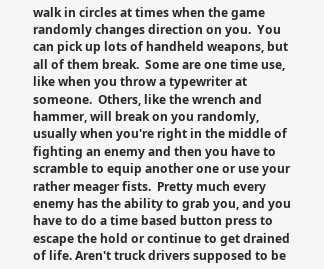walk in circles at times when the game randomly changes direction on you.  You can pick up lots of handheld weapons, but all of them break.  Some are one time use, like when you throw a typewriter at someone.  Others, like the wrench and hammer, will break on you randomly, usually when you're right in the middle of fighting an enemy and then you have to scramble to equip another one or use your rather meager fists.  Pretty much every enemy has the ability to grab you, and you have to do a time based button press to escape the hold or continue to get drained of life. Aren't truck drivers supposed to be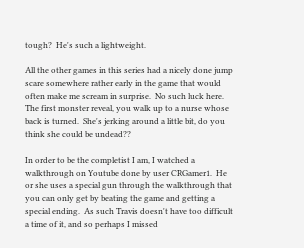tough?  He's such a lightweight.

All the other games in this series had a nicely done jump scare somewhere rather early in the game that would often make me scream in surprise.  No such luck here.  The first monster reveal, you walk up to a nurse whose back is turned.  She's jerking around a little bit, do you think she could be undead??

In order to be the completist I am, I watched a walkthrough on Youtube done by user CRGamer1.  He or she uses a special gun through the walkthrough that you can only get by beating the game and getting a special ending.  As such Travis doesn't have too difficult a time of it, and so perhaps I missed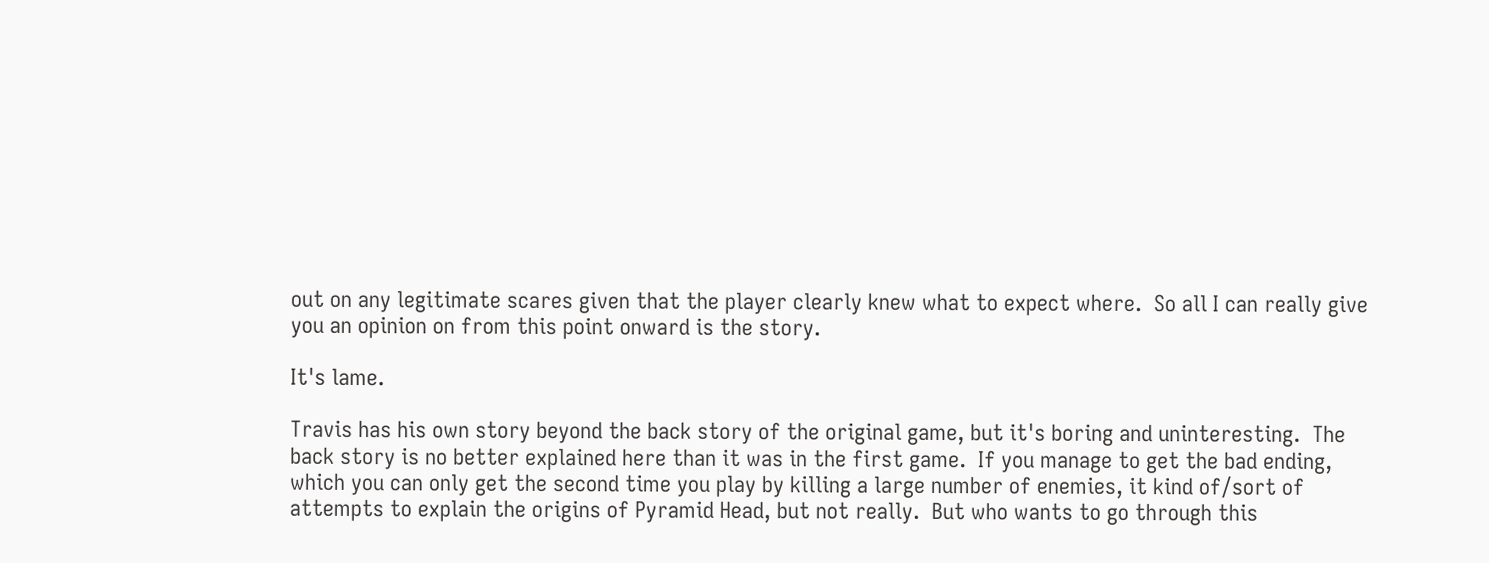out on any legitimate scares given that the player clearly knew what to expect where.  So all I can really give you an opinion on from this point onward is the story.

It's lame.

Travis has his own story beyond the back story of the original game, but it's boring and uninteresting.  The back story is no better explained here than it was in the first game.  If you manage to get the bad ending, which you can only get the second time you play by killing a large number of enemies, it kind of/sort of attempts to explain the origins of Pyramid Head, but not really.  But who wants to go through this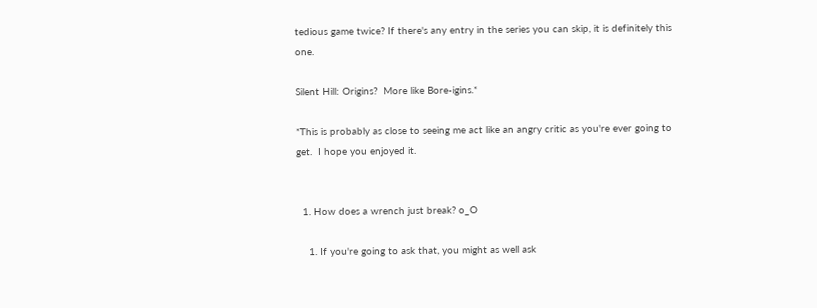tedious game twice? If there's any entry in the series you can skip, it is definitely this one.

Silent Hill: Origins?  More like Bore-igins.*

*This is probably as close to seeing me act like an angry critic as you're ever going to get.  I hope you enjoyed it.


  1. How does a wrench just break? o_O

    1. If you're going to ask that, you might as well ask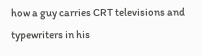how a guy carries CRT televisions and typewriters in his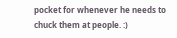pocket for whenever he needs to chuck them at people. :)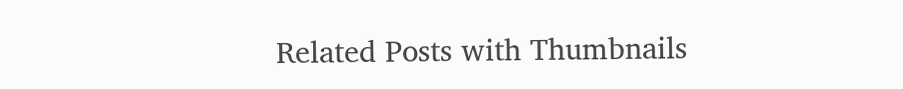Related Posts with Thumbnails